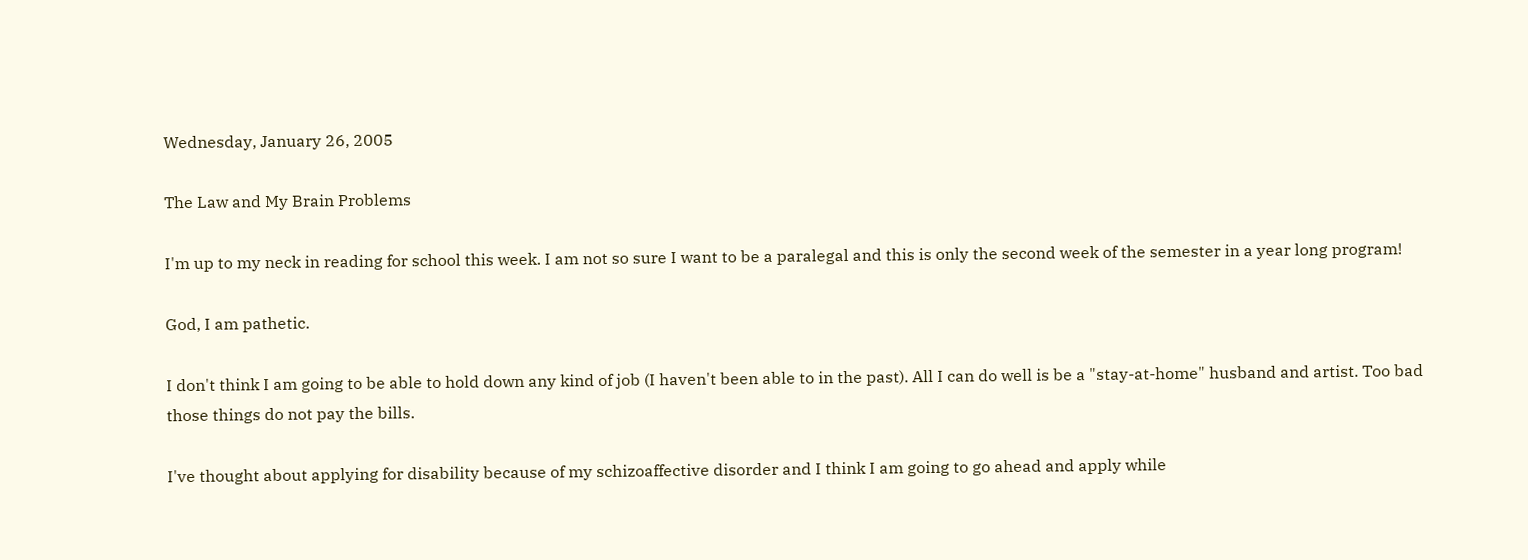Wednesday, January 26, 2005

The Law and My Brain Problems

I'm up to my neck in reading for school this week. I am not so sure I want to be a paralegal and this is only the second week of the semester in a year long program!

God, I am pathetic.

I don't think I am going to be able to hold down any kind of job (I haven't been able to in the past). All I can do well is be a "stay-at-home" husband and artist. Too bad those things do not pay the bills.

I've thought about applying for disability because of my schizoaffective disorder and I think I am going to go ahead and apply while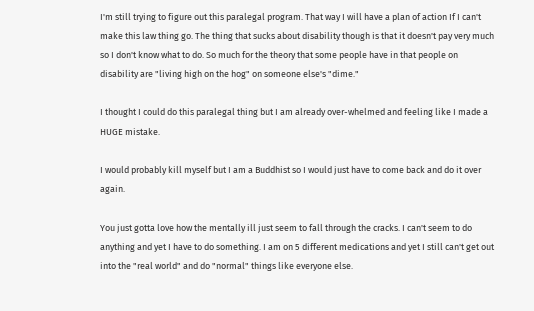I'm still trying to figure out this paralegal program. That way I will have a plan of action If I can't make this law thing go. The thing that sucks about disability though is that it doesn't pay very much so I don't know what to do. So much for the theory that some people have in that people on disability are "living high on the hog" on someone else's "dime."

I thought I could do this paralegal thing but I am already over-whelmed and feeling like I made a HUGE mistake.

I would probably kill myself but I am a Buddhist so I would just have to come back and do it over again.

You just gotta love how the mentally ill just seem to fall through the cracks. I can't seem to do anything and yet I have to do something. I am on 5 different medications and yet I still can't get out into the "real world" and do "normal" things like everyone else.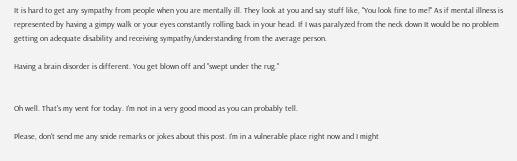It is hard to get any sympathy from people when you are mentally ill. They look at you and say stuff like, "You look fine to me!" As if mental illness is represented by having a gimpy walk or your eyes constantly rolling back in your head. If I was paralyzed from the neck down It would be no problem getting on adequate disability and receiving sympathy/understanding from the average person.

Having a brain disorder is different. You get blown off and "swept under the rug."


Oh well. That's my vent for today. I'm not in a very good mood as you can probably tell.

Please, don't send me any snide remarks or jokes about this post. I'm in a vulnerable place right now and I might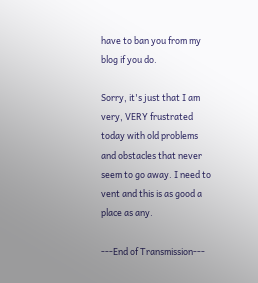have to ban you from my blog if you do.

Sorry, it's just that I am very, VERY frustrated today with old problems and obstacles that never seem to go away. I need to vent and this is as good a place as any.

---End of Transmission---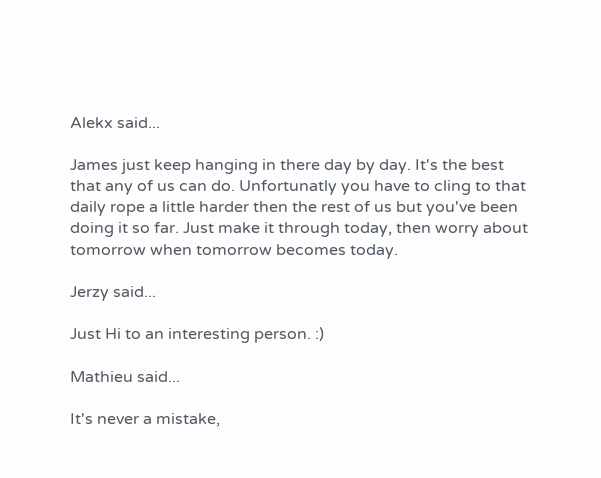Alekx said...

James just keep hanging in there day by day. It's the best that any of us can do. Unfortunatly you have to cling to that daily rope a little harder then the rest of us but you've been doing it so far. Just make it through today, then worry about tomorrow when tomorrow becomes today.

Jerzy said...

Just Hi to an interesting person. :)

Mathieu said...

It's never a mistake,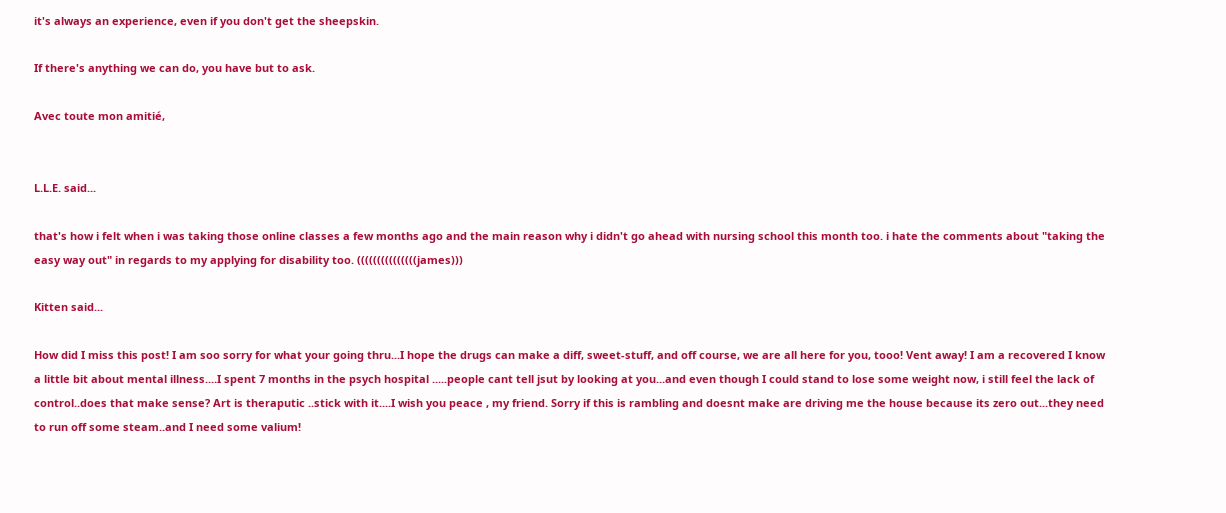it's always an experience, even if you don't get the sheepskin.

If there's anything we can do, you have but to ask.

Avec toute mon amitié,


L.L.E. said...

that's how i felt when i was taking those online classes a few months ago and the main reason why i didn't go ahead with nursing school this month too. i hate the comments about "taking the easy way out" in regards to my applying for disability too. (((((((((((((((james)))

Kitten said...

How did I miss this post! I am soo sorry for what your going thru...I hope the drugs can make a diff, sweet-stuff, and off course, we are all here for you, tooo! Vent away! I am a recovered I know a little bit about mental illness....I spent 7 months in the psych hospital .....people cant tell jsut by looking at you...and even though I could stand to lose some weight now, i still feel the lack of control..does that make sense? Art is theraputic ..stick with it....I wish you peace , my friend. Sorry if this is rambling and doesnt make are driving me the house because its zero out...they need to run off some steam..and I need some valium!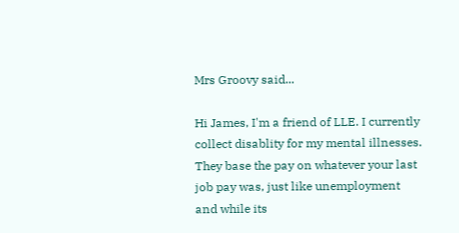Mrs Groovy said...

Hi James, I'm a friend of LLE. I currently collect disablity for my mental illnesses. They base the pay on whatever your last job pay was, just like unemployment and while its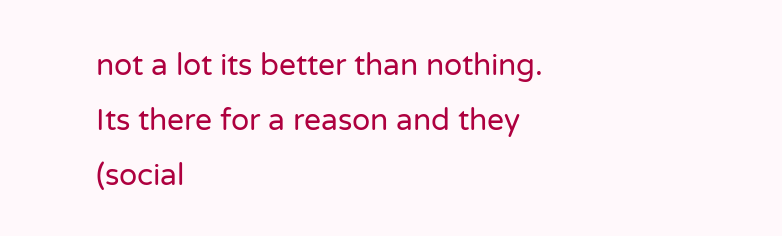not a lot its better than nothing. Its there for a reason and they (social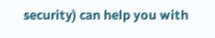security) can help you with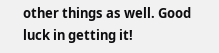other things as well. Good luck in getting it!